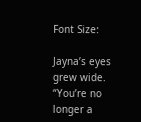Font Size:

Jayna’s eyes grew wide. “You’re no longer a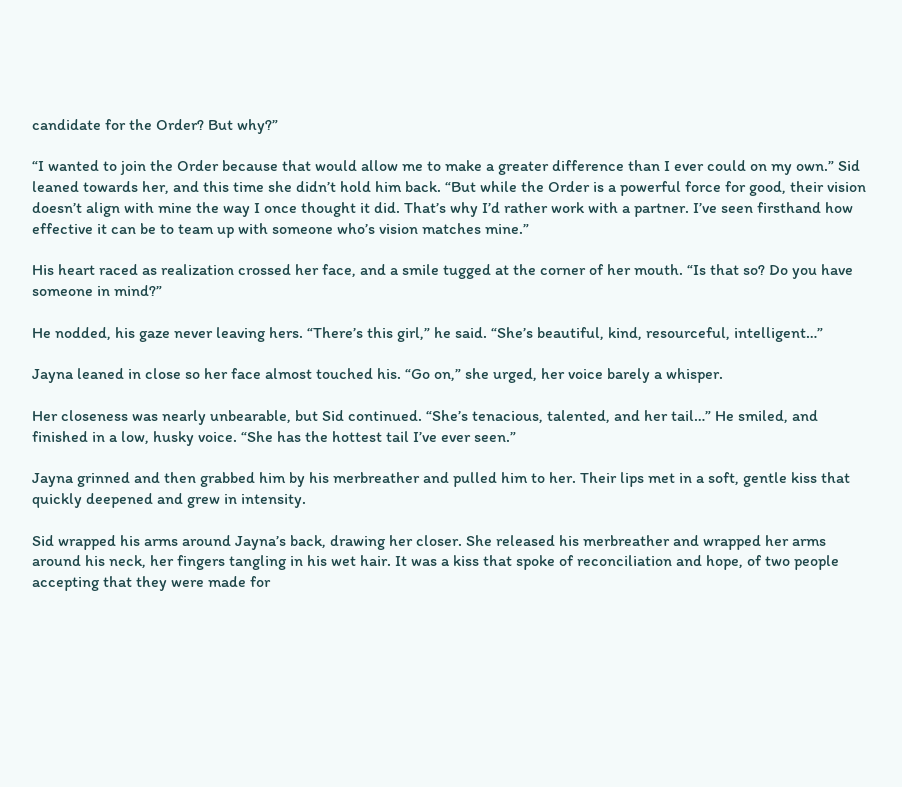candidate for the Order? But why?”

“I wanted to join the Order because that would allow me to make a greater difference than I ever could on my own.” Sid leaned towards her, and this time she didn’t hold him back. “But while the Order is a powerful force for good, their vision doesn’t align with mine the way I once thought it did. That’s why I’d rather work with a partner. I’ve seen firsthand how effective it can be to team up with someone who’s vision matches mine.”

His heart raced as realization crossed her face, and a smile tugged at the corner of her mouth. “Is that so? Do you have someone in mind?”

He nodded, his gaze never leaving hers. “There’s this girl,” he said. “She’s beautiful, kind, resourceful, intelligent…”

Jayna leaned in close so her face almost touched his. “Go on,” she urged, her voice barely a whisper.

Her closeness was nearly unbearable, but Sid continued. “She’s tenacious, talented, and her tail…” He smiled, and finished in a low, husky voice. “She has the hottest tail I’ve ever seen.”

Jayna grinned and then grabbed him by his merbreather and pulled him to her. Their lips met in a soft, gentle kiss that quickly deepened and grew in intensity.

Sid wrapped his arms around Jayna’s back, drawing her closer. She released his merbreather and wrapped her arms around his neck, her fingers tangling in his wet hair. It was a kiss that spoke of reconciliation and hope, of two people accepting that they were made for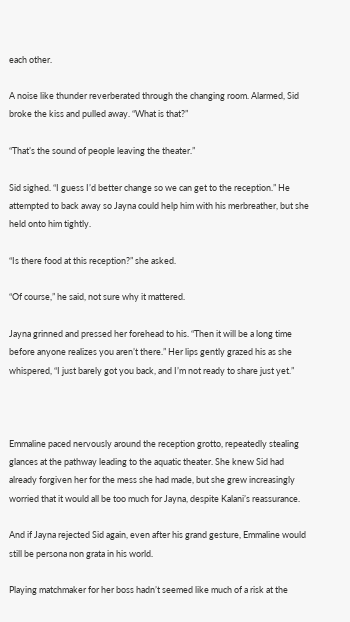each other.

A noise like thunder reverberated through the changing room. Alarmed, Sid broke the kiss and pulled away. “What is that?”

“That’s the sound of people leaving the theater.”

Sid sighed. “I guess I’d better change so we can get to the reception.” He attempted to back away so Jayna could help him with his merbreather, but she held onto him tightly.

“Is there food at this reception?” she asked.

“Of course,” he said, not sure why it mattered.

Jayna grinned and pressed her forehead to his. “Then it will be a long time before anyone realizes you aren’t there.” Her lips gently grazed his as she whispered, “I just barely got you back, and I’m not ready to share just yet.”



Emmaline paced nervously around the reception grotto, repeatedly stealing glances at the pathway leading to the aquatic theater. She knew Sid had already forgiven her for the mess she had made, but she grew increasingly worried that it would all be too much for Jayna, despite Kalani’s reassurance.

And if Jayna rejected Sid again, even after his grand gesture, Emmaline would still be persona non grata in his world.

Playing matchmaker for her boss hadn’t seemed like much of a risk at the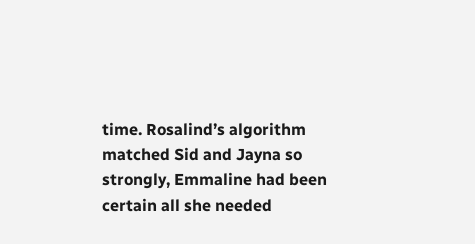time. Rosalind’s algorithm matched Sid and Jayna so strongly, Emmaline had been certain all she needed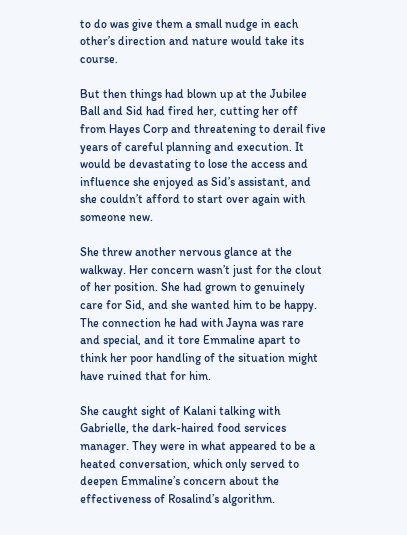to do was give them a small nudge in each other’s direction and nature would take its course.

But then things had blown up at the Jubilee Ball and Sid had fired her, cutting her off from Hayes Corp and threatening to derail five years of careful planning and execution. It would be devastating to lose the access and influence she enjoyed as Sid’s assistant, and she couldn’t afford to start over again with someone new.

She threw another nervous glance at the walkway. Her concern wasn’t just for the clout of her position. She had grown to genuinely care for Sid, and she wanted him to be happy. The connection he had with Jayna was rare and special, and it tore Emmaline apart to think her poor handling of the situation might have ruined that for him.

She caught sight of Kalani talking with Gabrielle, the dark-haired food services manager. They were in what appeared to be a heated conversation, which only served to deepen Emmaline’s concern about the effectiveness of Rosalind’s algorithm.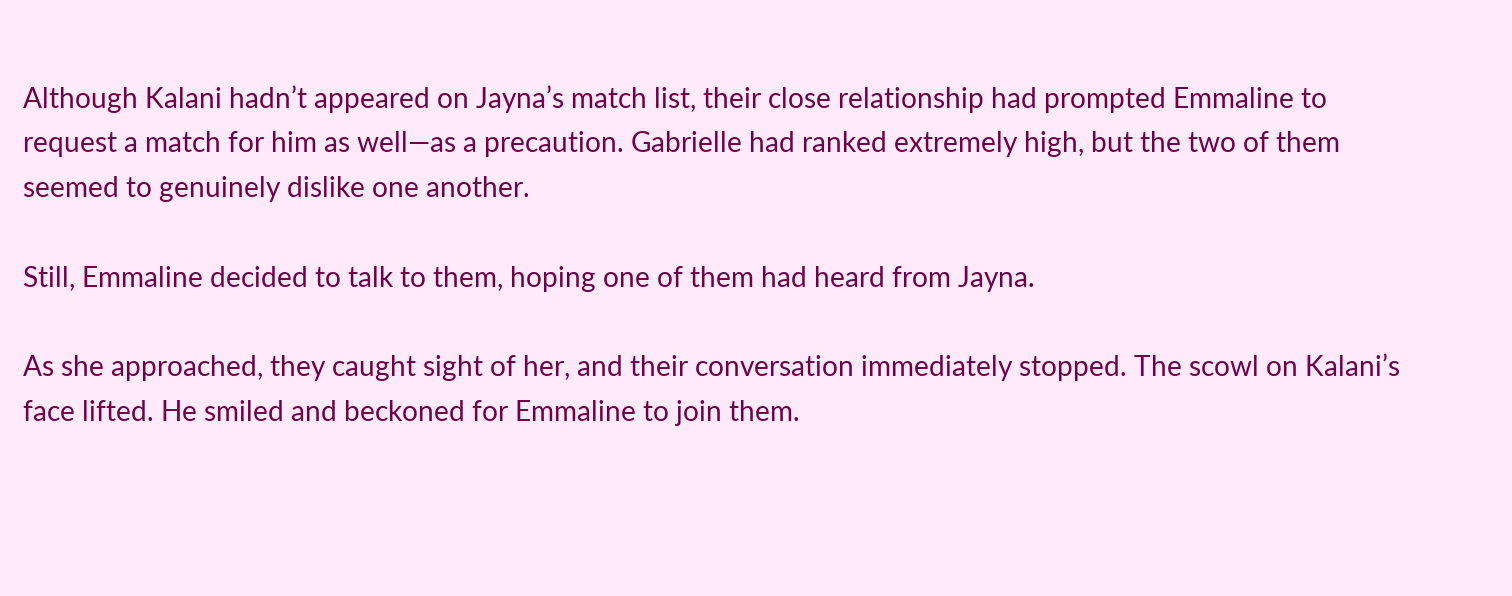Although Kalani hadn’t appeared on Jayna’s match list, their close relationship had prompted Emmaline to request a match for him as well—as a precaution. Gabrielle had ranked extremely high, but the two of them seemed to genuinely dislike one another.

Still, Emmaline decided to talk to them, hoping one of them had heard from Jayna.

As she approached, they caught sight of her, and their conversation immediately stopped. The scowl on Kalani’s face lifted. He smiled and beckoned for Emmaline to join them.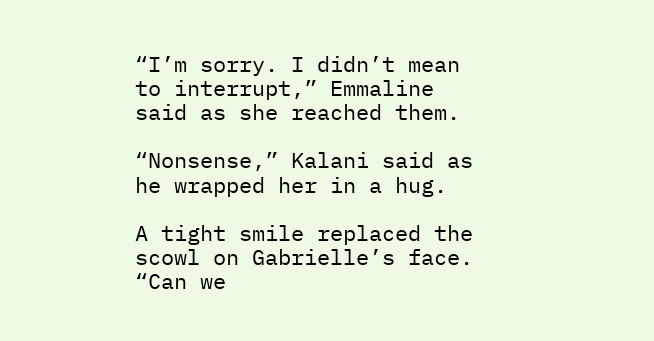“I’m sorry. I didn’t mean to interrupt,” Emmaline said as she reached them.

“Nonsense,” Kalani said as he wrapped her in a hug.

A tight smile replaced the scowl on Gabrielle’s face. “Can we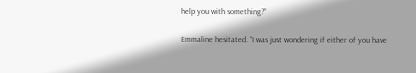help you with something?”

Emmaline hesitated. “I was just wondering if either of you have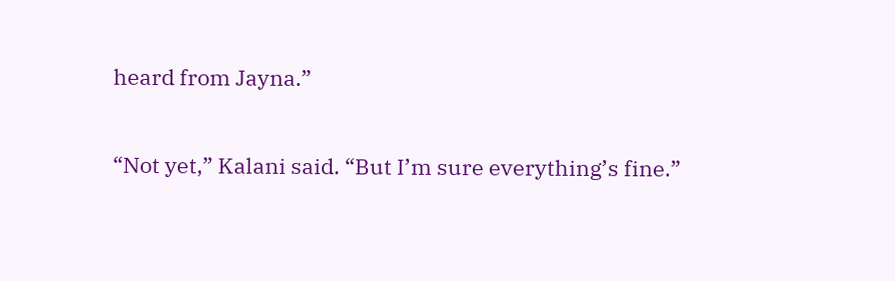heard from Jayna.”

“Not yet,” Kalani said. “But I’m sure everything’s fine.”